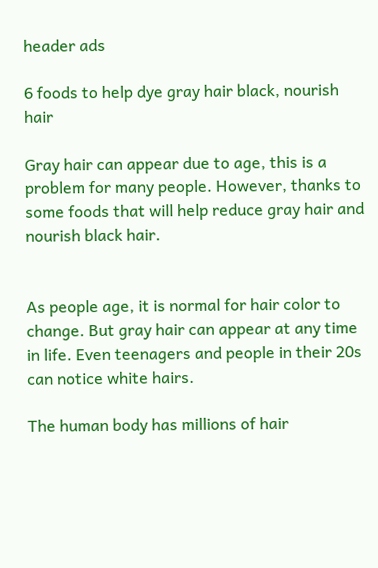header ads

6 foods to help dye gray hair black, nourish hair

Gray hair can appear due to age, this is a problem for many people. However, thanks to some foods that will help reduce gray hair and nourish black hair.


As people age, it is normal for hair color to change. But gray hair can appear at any time in life. Even teenagers and people in their 20s can notice white hairs.

The human body has millions of hair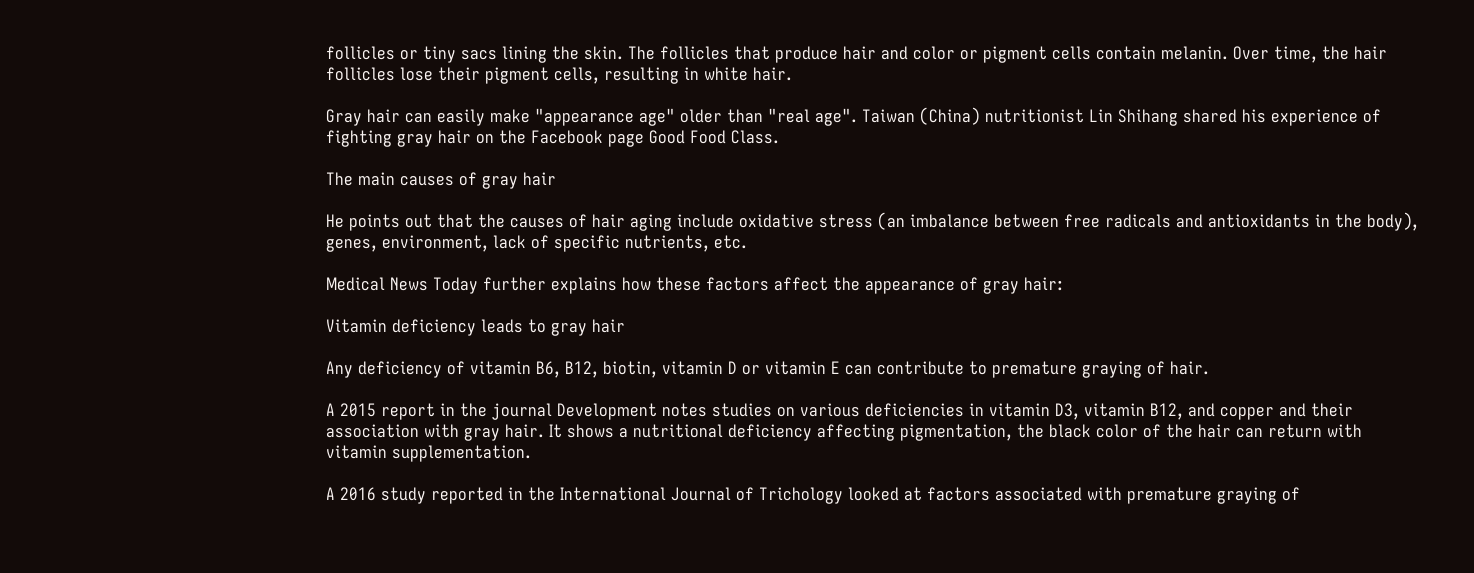follicles or tiny sacs lining the skin. The follicles that produce hair and color or pigment cells contain melanin. Over time, the hair follicles lose their pigment cells, resulting in white hair.

Gray hair can easily make "appearance age" older than "real age". Taiwan (China) nutritionist Lin Shihang shared his experience of fighting gray hair on the Facebook page Good Food Class.

The main causes of gray hair

He points out that the causes of hair aging include oxidative stress (an imbalance between free radicals and antioxidants in the body), genes, environment, lack of specific nutrients, etc.

Medical News Today further explains how these factors affect the appearance of gray hair:

Vitamin deficiency leads to gray hair

Any deficiency of vitamin B6, B12, biotin, vitamin D or vitamin E can contribute to premature graying of hair.

A 2015 report in the journal Development notes studies on various deficiencies in vitamin D3, vitamin B12, and copper and their association with gray hair. It shows a nutritional deficiency affecting pigmentation, the black color of the hair can return with vitamin supplementation.

A 2016 study reported in the International Journal of Trichology looked at factors associated with premature graying of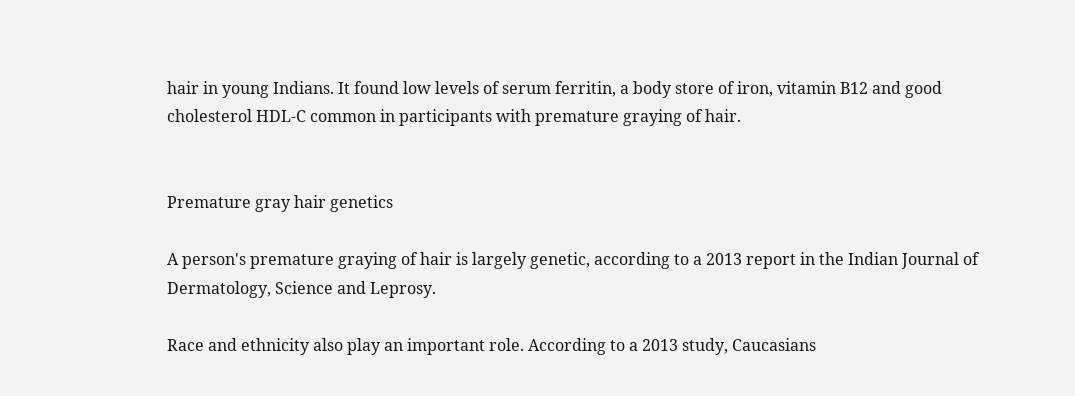hair in young Indians. It found low levels of serum ferritin, a body store of iron, vitamin B12 and good cholesterol HDL-C common in participants with premature graying of hair.


Premature gray hair genetics

A person's premature graying of hair is largely genetic, according to a 2013 report in the Indian Journal of Dermatology, Science and Leprosy.

Race and ethnicity also play an important role. According to a 2013 study, Caucasians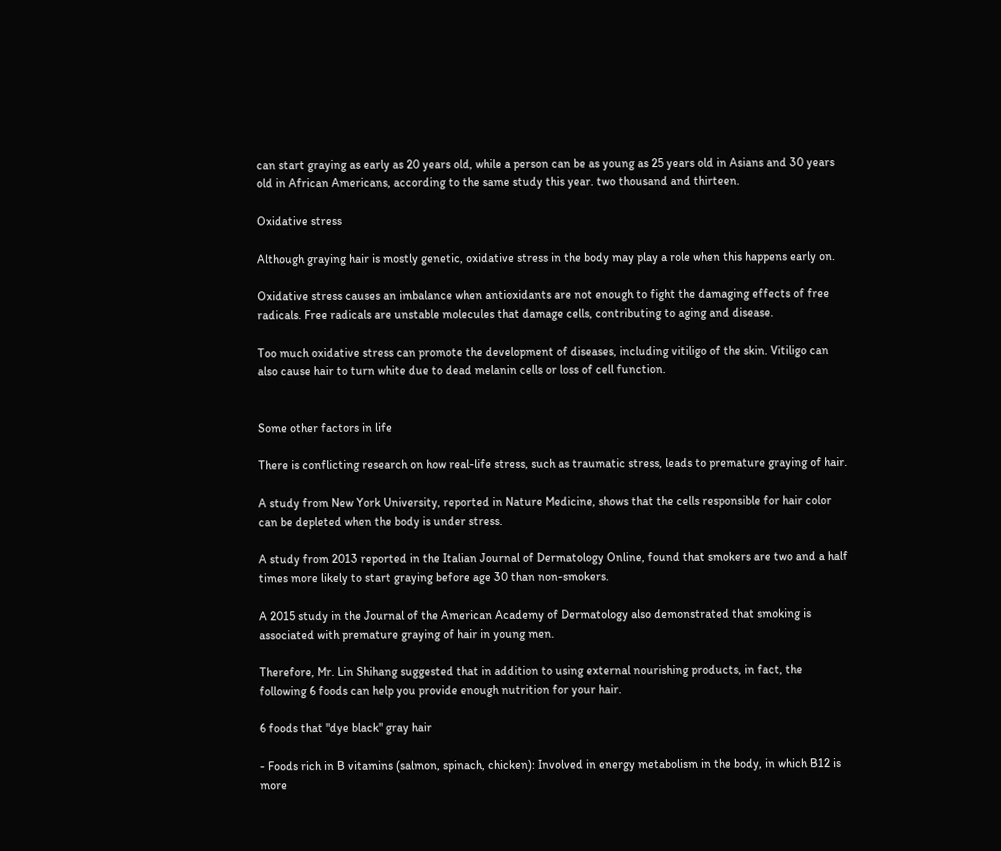can start graying as early as 20 years old, while a person can be as young as 25 years old in Asians and 30 years old in African Americans, according to the same study this year. two thousand and thirteen.

Oxidative stress

Although graying hair is mostly genetic, oxidative stress in the body may play a role when this happens early on.

Oxidative stress causes an imbalance when antioxidants are not enough to fight the damaging effects of free radicals. Free radicals are unstable molecules that damage cells, contributing to aging and disease.

Too much oxidative stress can promote the development of diseases, including vitiligo of the skin. Vitiligo can also cause hair to turn white due to dead melanin cells or loss of cell function.


Some other factors in life

There is conflicting research on how real-life stress, such as traumatic stress, leads to premature graying of hair.

A study from New York University, reported in Nature Medicine, shows that the cells responsible for hair color can be depleted when the body is under stress.

A study from 2013 reported in the Italian Journal of Dermatology Online, found that smokers are two and a half times more likely to start graying before age 30 than non-smokers.

A 2015 study in the Journal of the American Academy of Dermatology also demonstrated that smoking is associated with premature graying of hair in young men.

Therefore, Mr. Lin Shihang suggested that in addition to using external nourishing products, in fact, the following 6 foods can help you provide enough nutrition for your hair.

6 foods that "dye black" gray hair

- Foods rich in B vitamins (salmon, spinach, chicken): Involved in energy metabolism in the body, in which B12 is more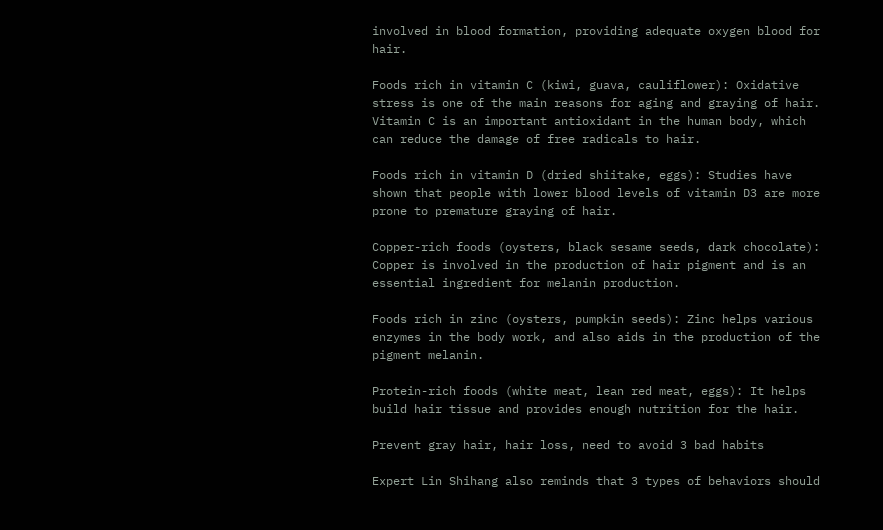involved in blood formation, providing adequate oxygen blood for hair.

Foods rich in vitamin C (kiwi, guava, cauliflower): Oxidative stress is one of the main reasons for aging and graying of hair. Vitamin C is an important antioxidant in the human body, which can reduce the damage of free radicals to hair.

Foods rich in vitamin D (dried shiitake, eggs): Studies have shown that people with lower blood levels of vitamin D3 are more prone to premature graying of hair.

Copper-rich foods (oysters, black sesame seeds, dark chocolate): Copper is involved in the production of hair pigment and is an essential ingredient for melanin production.

Foods rich in zinc (oysters, pumpkin seeds): Zinc helps various enzymes in the body work, and also aids in the production of the pigment melanin.

Protein-rich foods (white meat, lean red meat, eggs): It helps build hair tissue and provides enough nutrition for the hair.

Prevent gray hair, hair loss, need to avoid 3 bad habits

Expert Lin Shihang also reminds that 3 types of behaviors should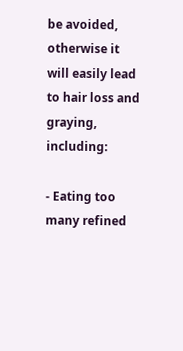be avoided, otherwise it will easily lead to hair loss and graying, including:

- Eating too many refined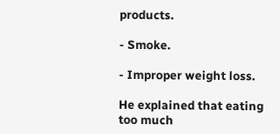products.

- Smoke.

- Improper weight loss.

He explained that eating too much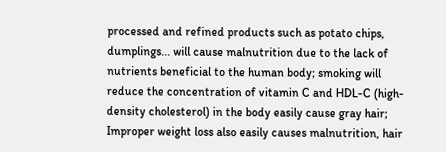processed and refined products such as potato chips, dumplings... will cause malnutrition due to the lack of nutrients beneficial to the human body; smoking will reduce the concentration of vitamin C and HDL-C (high-density cholesterol) in the body easily cause gray hair; Improper weight loss also easily causes malnutrition, hair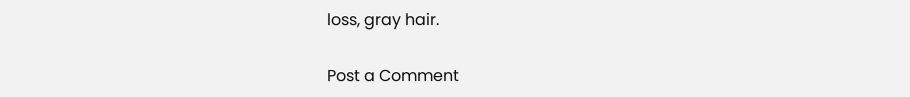loss, gray hair.

Post a Comment